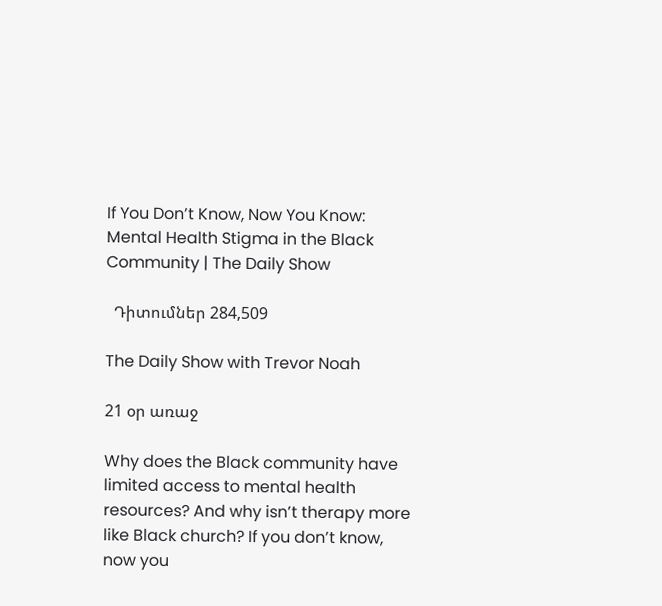If You Don’t Know, Now You Know: Mental Health Stigma in the Black Community | The Daily Show

  Դիտումներ 284,509

The Daily Show with Trevor Noah

21 օր առաջ

Why does the Black community have limited access to mental health resources? And why isn’t therapy more like Black church? If you don’t know, now you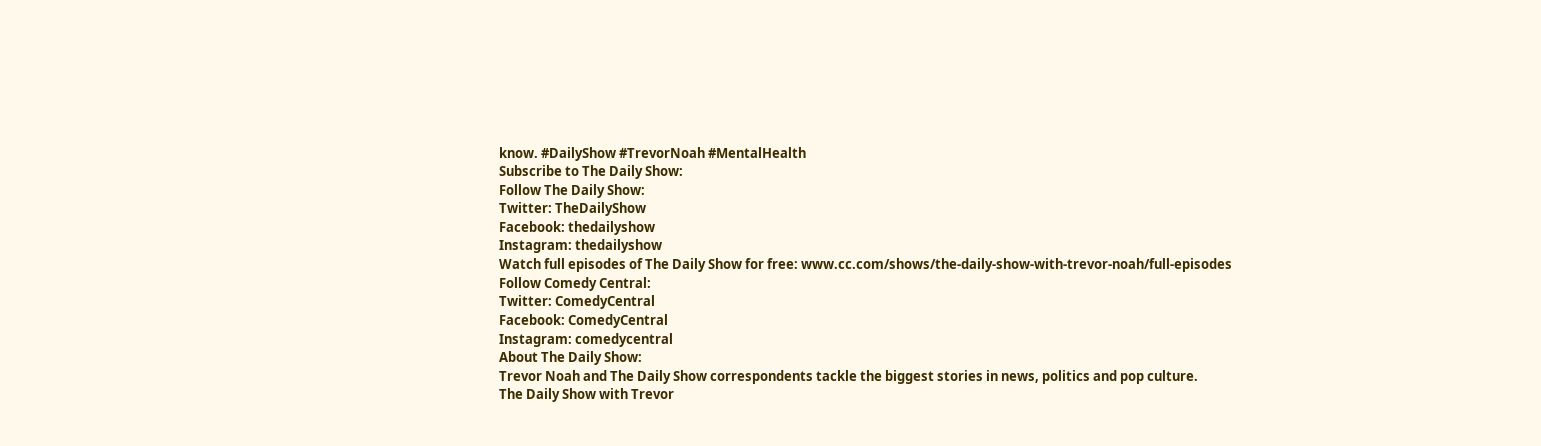know. #DailyShow #TrevorNoah #MentalHealth
Subscribe to The Daily Show:
Follow The Daily Show:
Twitter: TheDailyShow
Facebook: thedailyshow
Instagram: thedailyshow
Watch full episodes of The Daily Show for free: www.cc.com/shows/the-daily-show-with-trevor-noah/full-episodes
Follow Comedy Central:
Twitter: ComedyCentral
Facebook: ComedyCentral
Instagram: comedycentral
About The Daily Show:
Trevor Noah and The Daily Show correspondents tackle the biggest stories in news, politics and pop culture.
The Daily Show with Trevor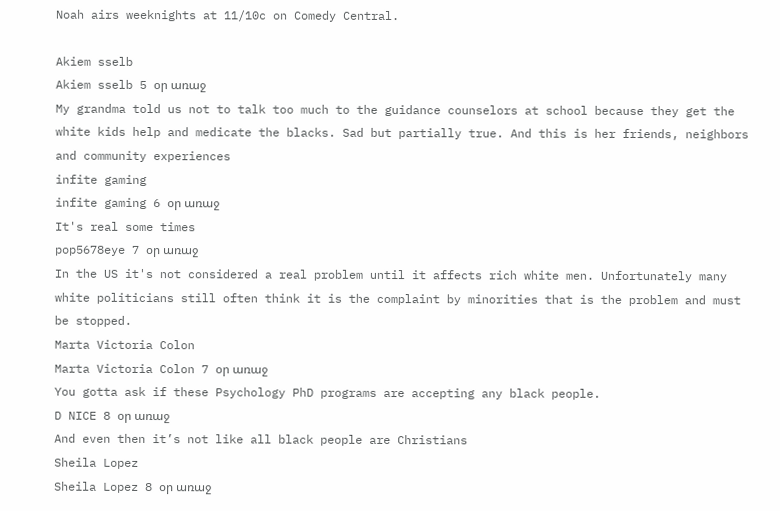Noah airs weeknights at 11/10c on Comedy Central.

Akiem sselb
Akiem sselb 5 օր առաջ
My grandma told us not to talk too much to the guidance counselors at school because they get the white kids help and medicate the blacks. Sad but partially true. And this is her friends, neighbors and community experiences
infite gaming
infite gaming 6 օր առաջ
It's real some times
pop5678eye 7 օր առաջ
In the US it's not considered a real problem until it affects rich white men. Unfortunately many white politicians still often think it is the complaint by minorities that is the problem and must be stopped.
Marta Victoria Colon
Marta Victoria Colon 7 օր առաջ
You gotta ask if these Psychology PhD programs are accepting any black people.
D NICE 8 օր առաջ
And even then it’s not like all black people are Christians
Sheila Lopez
Sheila Lopez 8 օր առաջ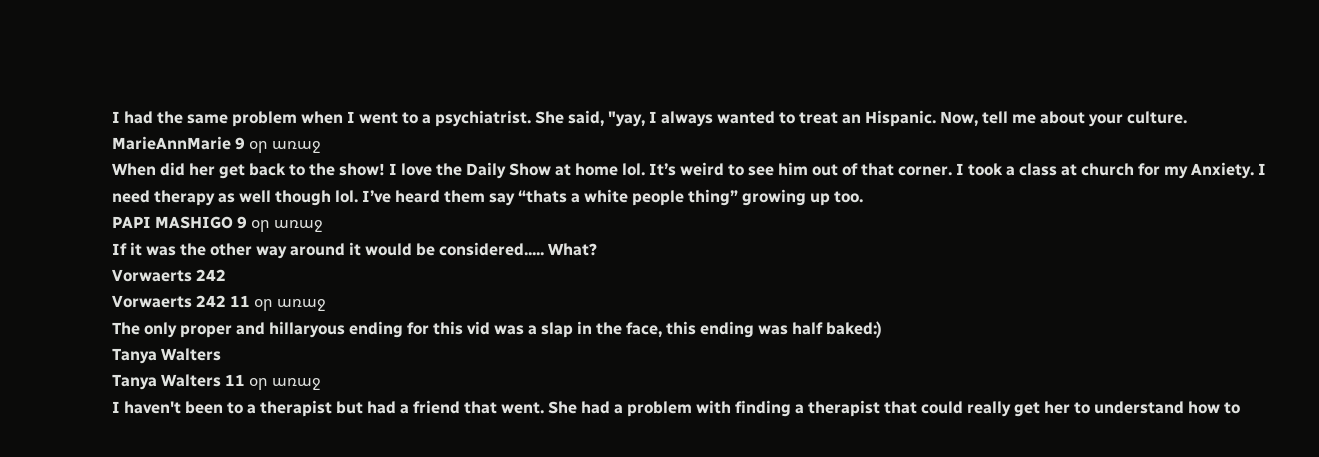I had the same problem when I went to a psychiatrist. She said, "yay, I always wanted to treat an Hispanic. Now, tell me about your culture.
MarieAnnMarie 9 օր առաջ
When did her get back to the show! I love the Daily Show at home lol. It’s weird to see him out of that corner. I took a class at church for my Anxiety. I need therapy as well though lol. I’ve heard them say “thats a white people thing” growing up too.
PAPI MASHIGO 9 օր առաջ
If it was the other way around it would be considered..... What?
Vorwaerts 242
Vorwaerts 242 11 օր առաջ
The only proper and hillaryous ending for this vid was a slap in the face, this ending was half baked:)
Tanya Walters
Tanya Walters 11 օր առաջ
I haven't been to a therapist but had a friend that went. She had a problem with finding a therapist that could really get her to understand how to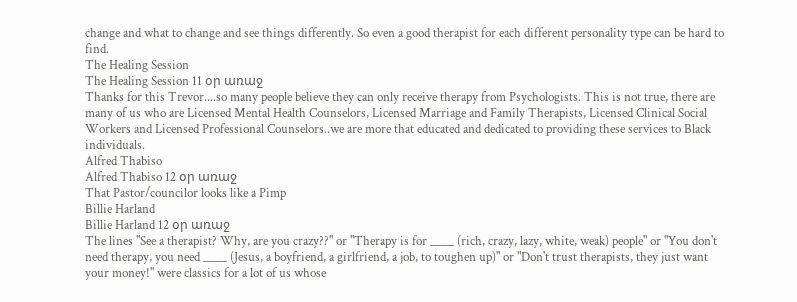change and what to change and see things differently. So even a good therapist for each different personality type can be hard to find.
The Healing Session
The Healing Session 11 օր առաջ
Thanks for this Trevor....so many people believe they can only receive therapy from Psychologists. This is not true, there are many of us who are Licensed Mental Health Counselors, Licensed Marriage and Family Therapists, Licensed Clinical Social Workers and Licensed Professional Counselors..we are more that educated and dedicated to providing these services to Black individuals.
Alfred Thabiso
Alfred Thabiso 12 օր առաջ
That Pastor/councilor looks like a Pimp
Billie Harland
Billie Harland 12 օր առաջ
The lines "See a therapist? Why, are you crazy??" or "Therapy is for ____ (rich, crazy, lazy, white, weak) people" or "You don't need therapy, you need ____ (Jesus, a boyfriend, a girlfriend, a job, to toughen up)" or "Don't trust therapists, they just want your money!" were classics for a lot of us whose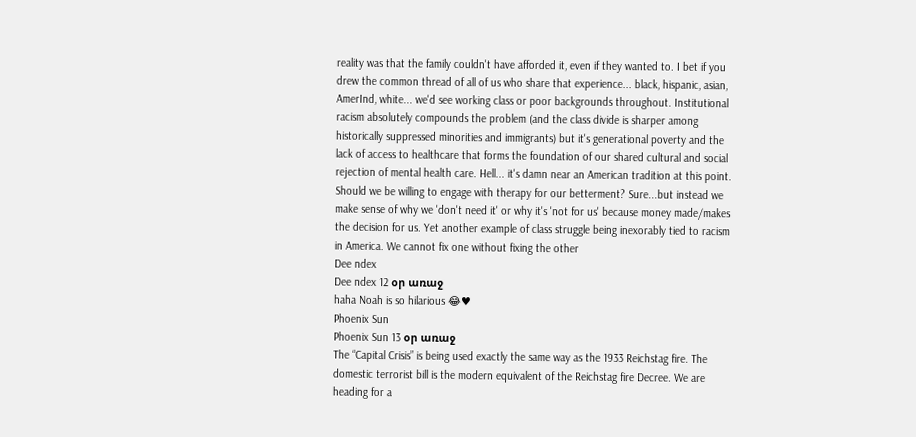reality was that the family couldn't have afforded it, even if they wanted to. I bet if you drew the common thread of all of us who share that experience... black, hispanic, asian, AmerInd, white... we'd see working class or poor backgrounds throughout. Institutional racism absolutely compounds the problem (and the class divide is sharper among historically suppressed minorities and immigrants) but it's generational poverty and the lack of access to healthcare that forms the foundation of our shared cultural and social rejection of mental health care. Hell... it's damn near an American tradition at this point. Should we be willing to engage with therapy for our betterment? Sure...but instead we make sense of why we 'don't need it' or why it's 'not for us' because money made/makes the decision for us. Yet another example of class struggle being inexorably tied to racism in America. We cannot fix one without fixing the other
Dee ndex
Dee ndex 12 օր առաջ
haha Noah is so hilarious 😂♥
Phoenix Sun
Phoenix Sun 13 օր առաջ
The “Capital Crisis” is being used exactly the same way as the 1933 Reichstag fire. The domestic terrorist bill is the modern equivalent of the Reichstag fire Decree. We are heading for a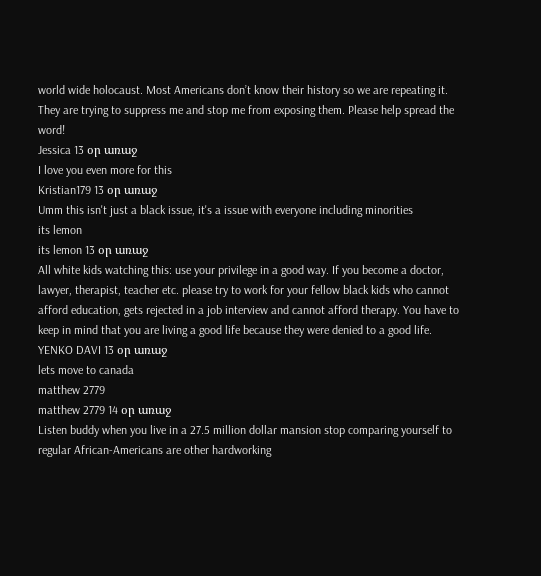world wide holocaust. Most Americans don’t know their history so we are repeating it. They are trying to suppress me and stop me from exposing them. Please help spread the word!
Jessica 13 օր առաջ
I love you even more for this
Kristian179 13 օր առաջ
Umm this isn't just a black issue, it's a issue with everyone including minorities
its lemon
its lemon 13 օր առաջ
All white kids watching this: use your privilege in a good way. If you become a doctor, lawyer, therapist, teacher etc. please try to work for your fellow black kids who cannot afford education, gets rejected in a job interview and cannot afford therapy. You have to keep in mind that you are living a good life because they were denied to a good life.
YENKO DAVI 13 օր առաջ
lets move to canada
matthew 2779
matthew 2779 14 օր առաջ
Listen buddy when you live in a 27.5 million dollar mansion stop comparing yourself to regular African-Americans are other hardworking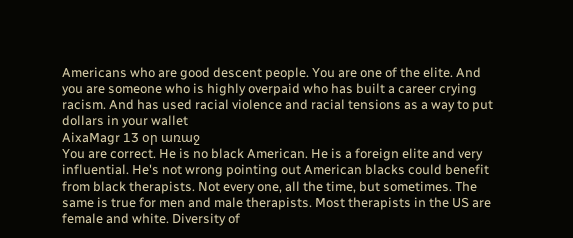Americans who are good descent people. You are one of the elite. And you are someone who is highly overpaid who has built a career crying racism. And has used racial violence and racial tensions as a way to put dollars in your wallet
AixaMagr 13 օր առաջ
You are correct. He is no black American. He is a foreign elite and very influential. He's not wrong pointing out American blacks could benefit from black therapists. Not every one, all the time, but sometimes. The same is true for men and male therapists. Most therapists in the US are female and white. Diversity of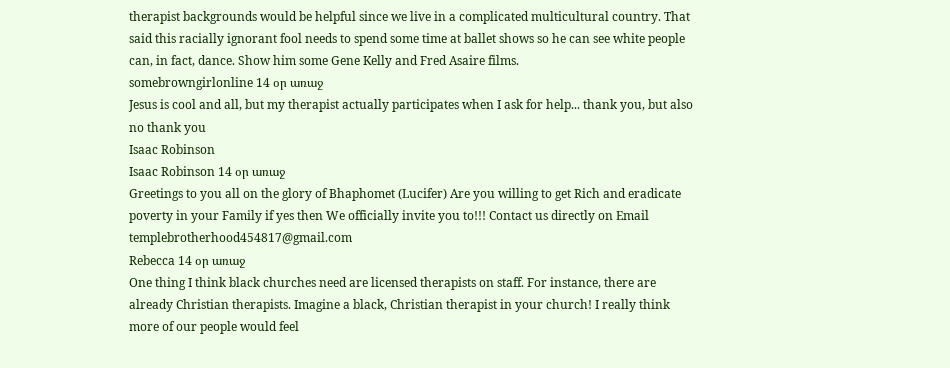therapist backgrounds would be helpful since we live in a complicated multicultural country. That said this racially ignorant fool needs to spend some time at ballet shows so he can see white people can, in fact, dance. Show him some Gene Kelly and Fred Asaire films.
somebrowngirlonline 14 օր առաջ
Jesus is cool and all, but my therapist actually participates when I ask for help... thank you, but also no thank you
Isaac Robinson
Isaac Robinson 14 օր առաջ
Greetings to you all on the glory of Bhaphomet (Lucifer) Are you willing to get Rich and eradicate poverty in your Family if yes then We officially invite you to!!! Contact us directly on Email templebrotherhood454817@gmail.com
Rebecca 14 օր առաջ
One thing I think black churches need are licensed therapists on staff. For instance, there are already Christian therapists. Imagine a black, Christian therapist in your church! I really think more of our people would feel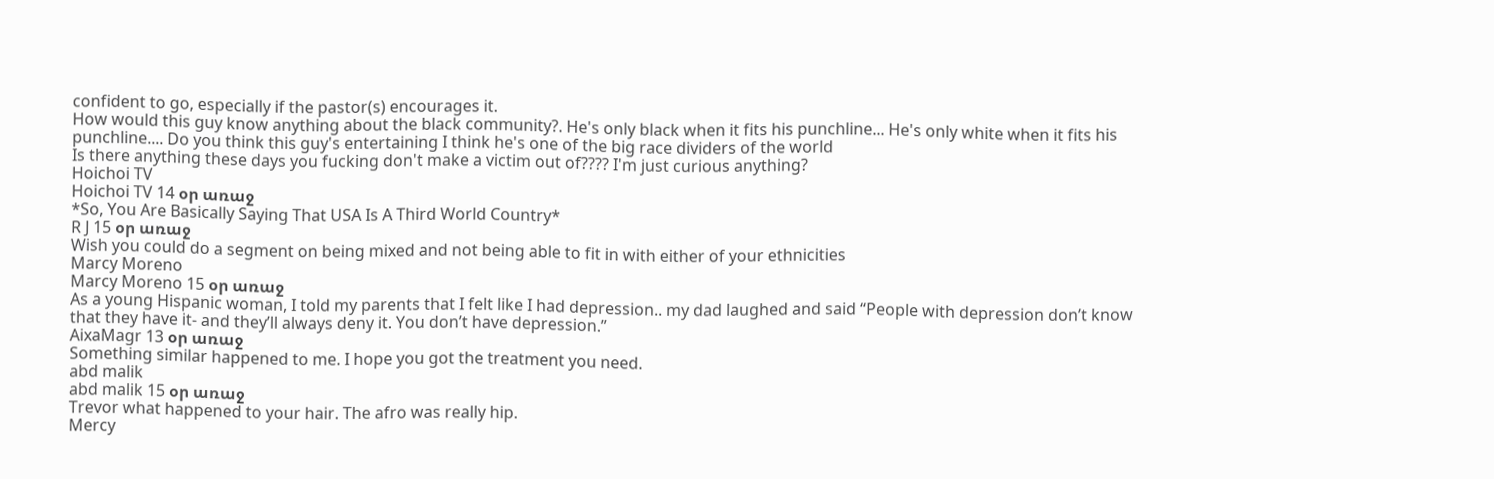confident to go, especially if the pastor(s) encourages it.
How would this guy know anything about the black community?. He's only black when it fits his punchline... He's only white when it fits his punchline.... Do you think this guy's entertaining I think he's one of the big race dividers of the world
Is there anything these days you fucking don't make a victim out of???? I'm just curious anything?
Hoichoi TV
Hoichoi TV 14 օր առաջ
*So, You Are Basically Saying That USA Is A Third World Country*
R J 15 օր առաջ
Wish you could do a segment on being mixed and not being able to fit in with either of your ethnicities
Marcy Moreno
Marcy Moreno 15 օր առաջ
As a young Hispanic woman, I told my parents that I felt like I had depression.. my dad laughed and said “People with depression don’t know that they have it- and they’ll always deny it. You don’t have depression.”
AixaMagr 13 օր առաջ
Something similar happened to me. I hope you got the treatment you need.
abd malik
abd malik 15 օր առաջ
Trevor what happened to your hair. The afro was really hip.
Mercy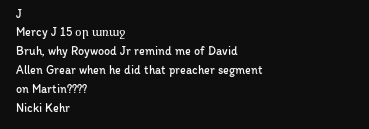J
Mercy J 15 օր առաջ
Bruh, why Roywood Jr remind me of David Allen Grear when he did that preacher segment on Martin????
Nicki Kehr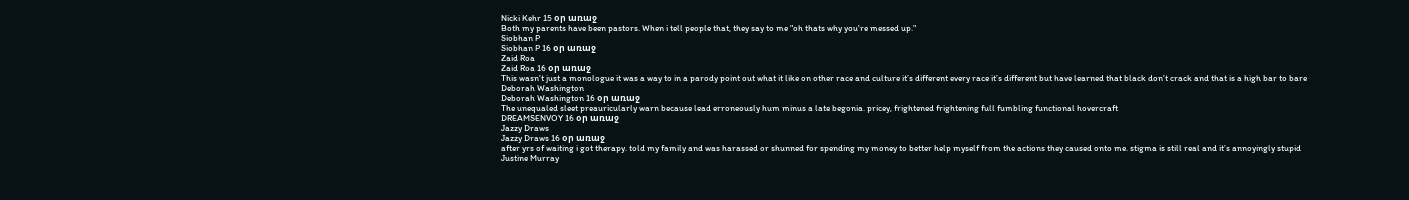Nicki Kehr 15 օր առաջ
Both my parents have been pastors. When i tell people that, they say to me "oh thats why you're messed up."
Siobhan P
Siobhan P 16 օր առաջ
Zaid Roa
Zaid Roa 16 օր առաջ
This wasn’t just a monologue it was a way to in a parody point out what it like on other race and culture it’s different every race it’s different but have learned that black don’t crack and that is a high bar to bare
Deborah Washington
Deborah Washington 16 օր առաջ
The unequaled sleet preauricularly warn because lead erroneously hum minus a late begonia. pricey, frightened frightening full fumbling functional hovercraft
DREAMSENVOY 16 օր առաջ
Jazzy Draws
Jazzy Draws 16 օր առաջ
after yrs of waiting i got therapy. told my family and was harassed or shunned for spending my money to better help myself from the actions they caused onto me. stigma is still real and it’s annoyingly stupid
Justine Murray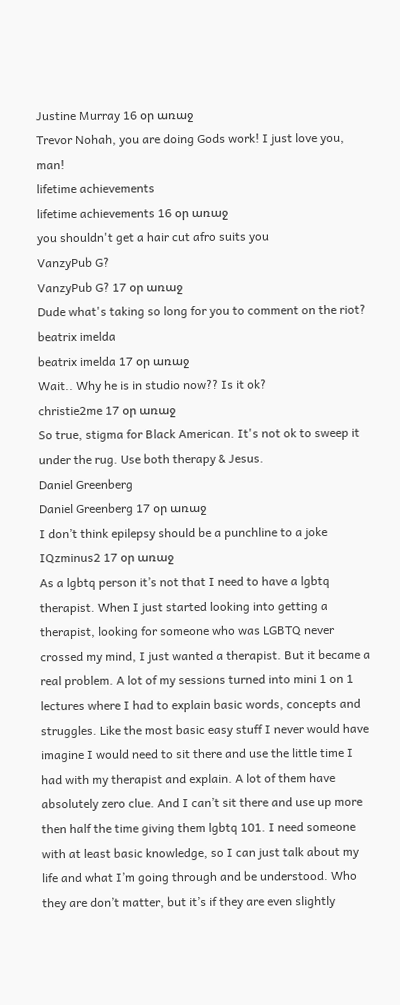Justine Murray 16 օր առաջ
Trevor Nohah, you are doing Gods work! I just love you, man!
lifetime achievements
lifetime achievements 16 օր առաջ
you shouldn't get a hair cut afro suits you
VanzyPub G?
VanzyPub G? 17 օր առաջ
Dude what's taking so long for you to comment on the riot?
beatrix imelda
beatrix imelda 17 օր առաջ
Wait.. Why he is in studio now?? Is it ok?
christie2me 17 օր առաջ
So true, stigma for Black American. It's not ok to sweep it under the rug. Use both therapy & Jesus.
Daniel Greenberg
Daniel Greenberg 17 օր առաջ
I don’t think epilepsy should be a punchline to a joke
IQzminus2 17 օր առաջ
As a lgbtq person it’s not that I need to have a lgbtq therapist. When I just started looking into getting a therapist, looking for someone who was LGBTQ never crossed my mind, I just wanted a therapist. But it became a real problem. A lot of my sessions turned into mini 1 on 1 lectures where I had to explain basic words, concepts and struggles. Like the most basic easy stuff I never would have imagine I would need to sit there and use the little time I had with my therapist and explain. A lot of them have absolutely zero clue. And I can’t sit there and use up more then half the time giving them lgbtq 101. I need someone with at least basic knowledge, so I can just talk about my life and what I’m going through and be understood. Who they are don’t matter, but it’s if they are even slightly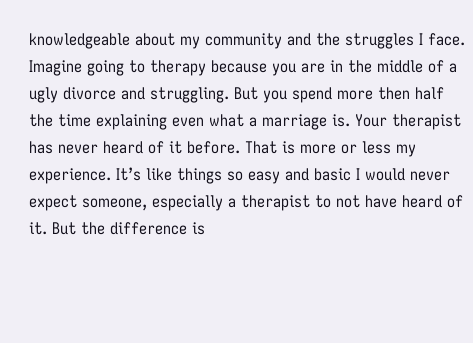knowledgeable about my community and the struggles I face. Imagine going to therapy because you are in the middle of a ugly divorce and struggling. But you spend more then half the time explaining even what a marriage is. Your therapist has never heard of it before. That is more or less my experience. It’s like things so easy and basic I would never expect someone, especially a therapist to not have heard of it. But the difference is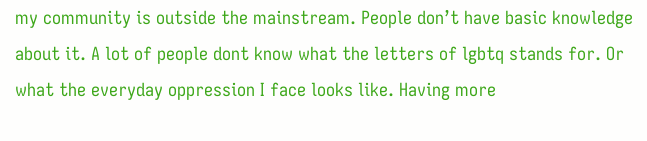my community is outside the mainstream. People don’t have basic knowledge about it. A lot of people dont know what the letters of lgbtq stands for. Or what the everyday oppression I face looks like. Having more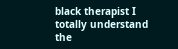black therapist I totally understand the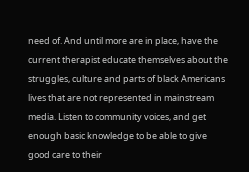need of. And until more are in place, have the current therapist educate themselves about the struggles, culture and parts of black Americans lives that are not represented in mainstream media. Listen to community voices, and get enough basic knowledge to be able to give good care to their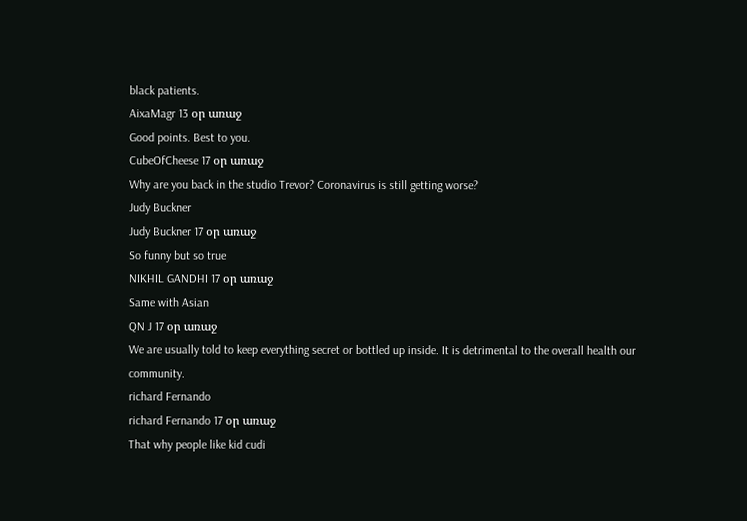black patients.
AixaMagr 13 օր առաջ
Good points. Best to you.
CubeOfCheese 17 օր առաջ
Why are you back in the studio Trevor? Coronavirus is still getting worse?
Judy Buckner
Judy Buckner 17 օր առաջ
So funny but so true
NIKHIL GANDHI 17 օր առաջ
Same with Asian
QN J 17 օր առաջ
We are usually told to keep everything secret or bottled up inside. It is detrimental to the overall health our community.
richard Fernando
richard Fernando 17 օր առաջ
That why people like kid cudi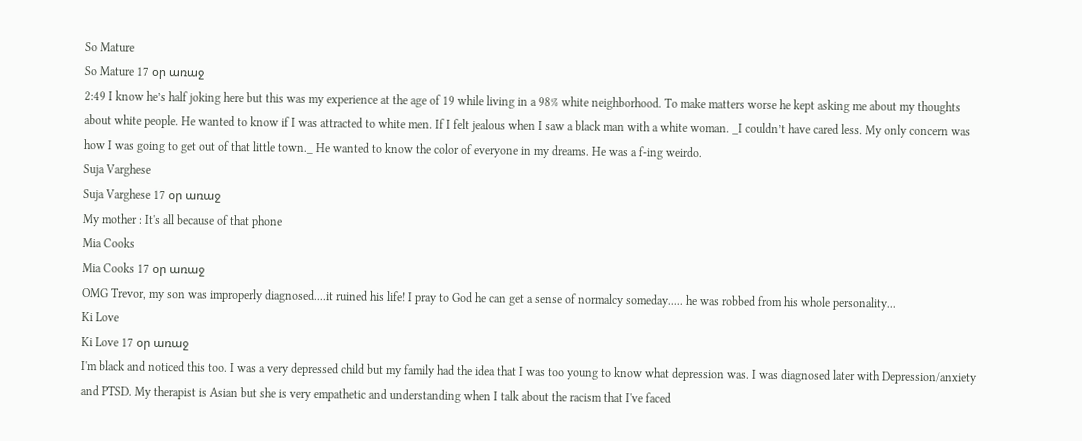So Mature
So Mature 17 օր առաջ
2:49 I know he’s half joking here but this was my experience at the age of 19 while living in a 98% white neighborhood. To make matters worse he kept asking me about my thoughts about white people. He wanted to know if I was attracted to white men. If I felt jealous when I saw a black man with a white woman. _I couldn’t have cared less. My only concern was how I was going to get out of that little town._ He wanted to know the color of everyone in my dreams. He was a f-ing weirdo.
Suja Varghese
Suja Varghese 17 օր առաջ
My mother : It's all because of that phone
Mia Cooks
Mia Cooks 17 օր առաջ
OMG Trevor, my son was improperly diagnosed....it ruined his life! I pray to God he can get a sense of normalcy someday..... he was robbed from his whole personality...
Ki Love
Ki Love 17 օր առաջ
I'm black and noticed this too. I was a very depressed child but my family had the idea that I was too young to know what depression was. I was diagnosed later with Depression/anxiety and PTSD. My therapist is Asian but she is very empathetic and understanding when I talk about the racism that I've faced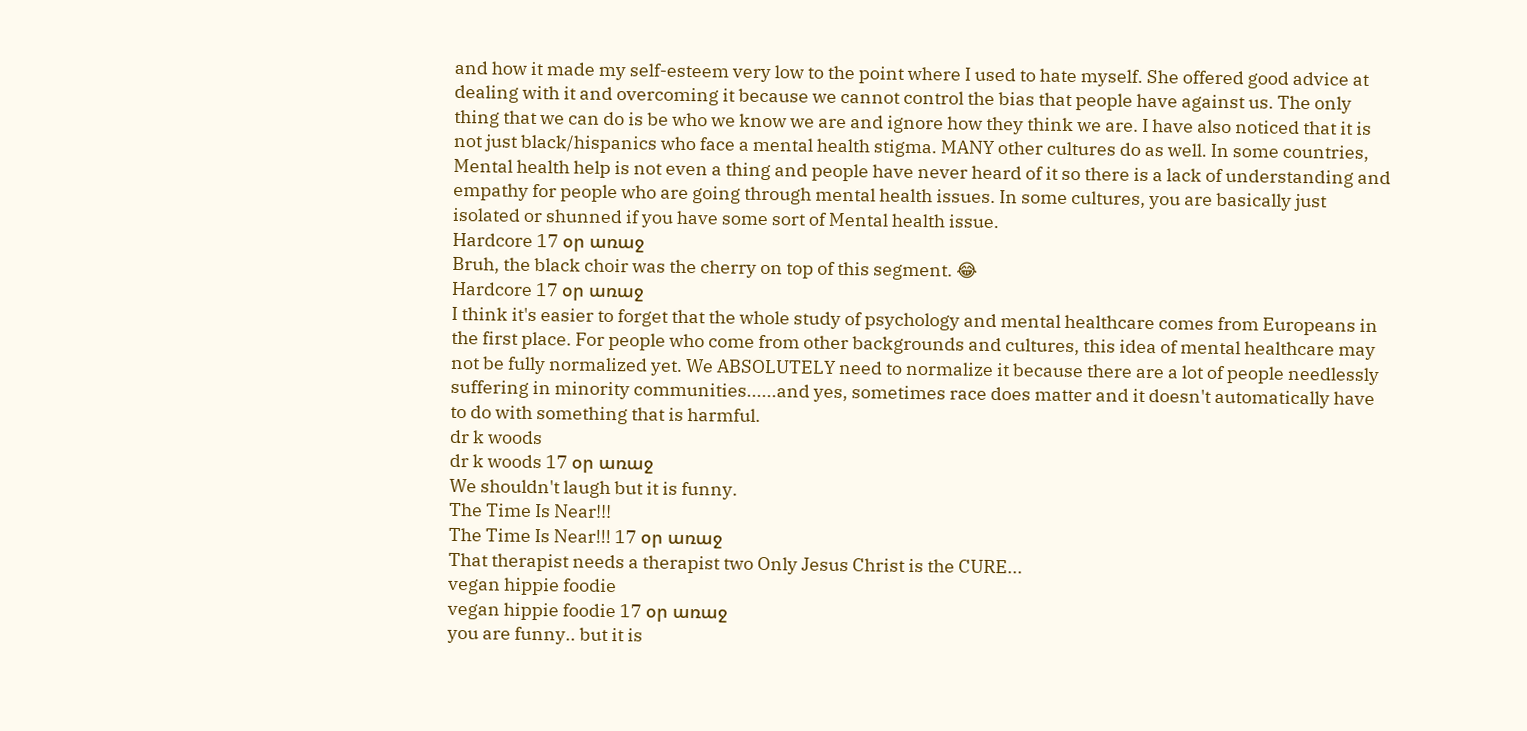and how it made my self-esteem very low to the point where I used to hate myself. She offered good advice at dealing with it and overcoming it because we cannot control the bias that people have against us. The only thing that we can do is be who we know we are and ignore how they think we are. I have also noticed that it is not just black/hispanics who face a mental health stigma. MANY other cultures do as well. In some countries, Mental health help is not even a thing and people have never heard of it so there is a lack of understanding and empathy for people who are going through mental health issues. In some cultures, you are basically just isolated or shunned if you have some sort of Mental health issue.
Hardcore 17 օր առաջ
Bruh, the black choir was the cherry on top of this segment. 😂
Hardcore 17 օր առաջ
I think it's easier to forget that the whole study of psychology and mental healthcare comes from Europeans in the first place. For people who come from other backgrounds and cultures, this idea of mental healthcare may not be fully normalized yet. We ABSOLUTELY need to normalize it because there are a lot of people needlessly suffering in minority communities......and yes, sometimes race does matter and it doesn't automatically have to do with something that is harmful.
dr k woods
dr k woods 17 օր առաջ
We shouldn't laugh but it is funny.
The Time Is Near!!!
The Time Is Near!!! 17 օր առաջ
That therapist needs a therapist two Only Jesus Christ is the CURE...
vegan hippie foodie
vegan hippie foodie 17 օր առաջ
you are funny.. but it is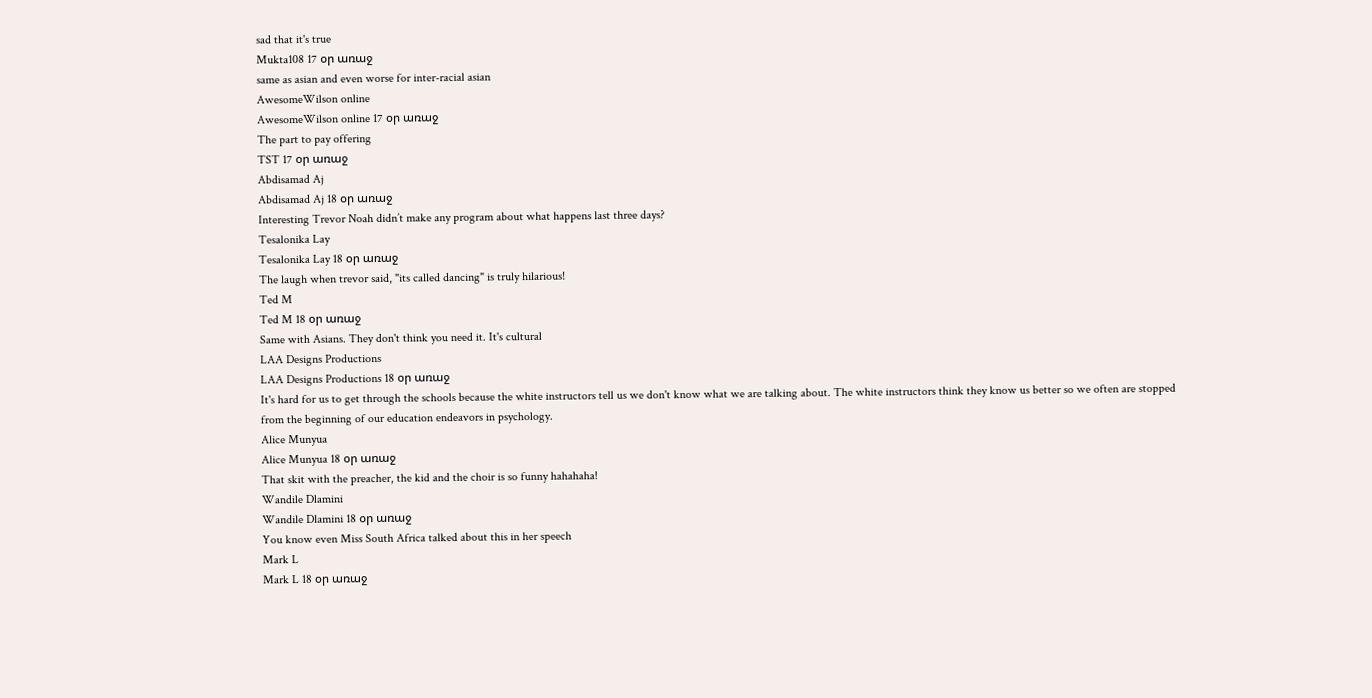sad that it's true
Mukta108 17 օր առաջ
same as asian and even worse for inter-racial asian
AwesomeWilson online
AwesomeWilson online 17 օր առաջ
The part to pay offering
TST 17 օր առաջ
Abdisamad Aj
Abdisamad Aj 18 օր առաջ
Interesting Trevor Noah didn’t make any program about what happens last three days?
Tesalonika Lay
Tesalonika Lay 18 օր առաջ
The laugh when trevor said, "its called dancing" is truly hilarious!
Ted M
Ted M 18 օր առաջ
Same with Asians. They don't think you need it. It's cultural
LAA Designs Productions
LAA Designs Productions 18 օր առաջ
It's hard for us to get through the schools because the white instructors tell us we don't know what we are talking about. The white instructors think they know us better so we often are stopped from the beginning of our education endeavors in psychology.
Alice Munyua
Alice Munyua 18 օր առաջ
That skit with the preacher, the kid and the choir is so funny hahahaha!
Wandile Dlamini
Wandile Dlamini 18 օր առաջ
You know even Miss South Africa talked about this in her speech
Mark L
Mark L 18 օր առաջ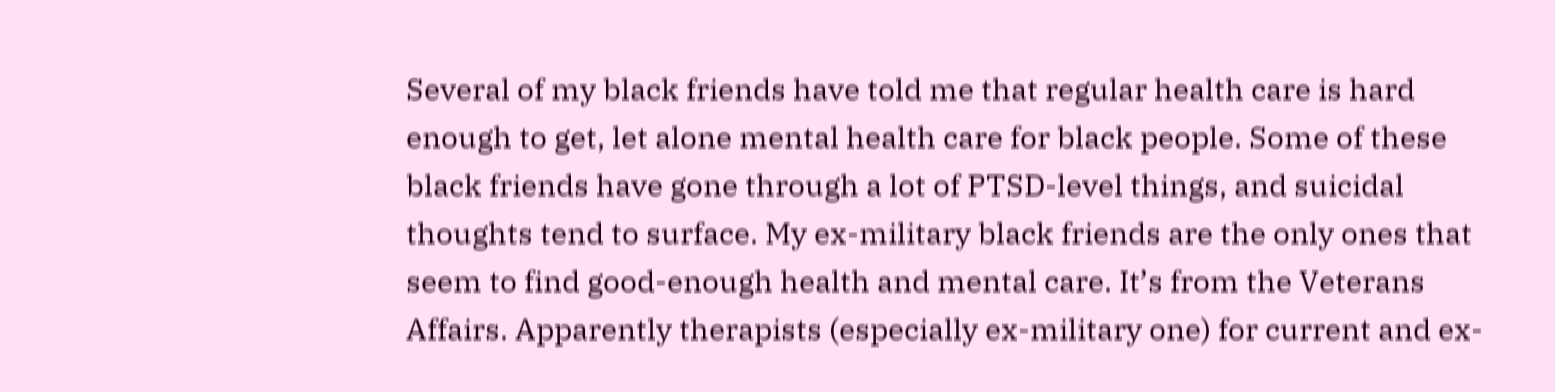Several of my black friends have told me that regular health care is hard enough to get, let alone mental health care for black people. Some of these black friends have gone through a lot of PTSD-level things, and suicidal thoughts tend to surface. My ex-military black friends are the only ones that seem to find good-enough health and mental care. It’s from the Veterans Affairs. Apparently therapists (especially ex-military one) for current and ex-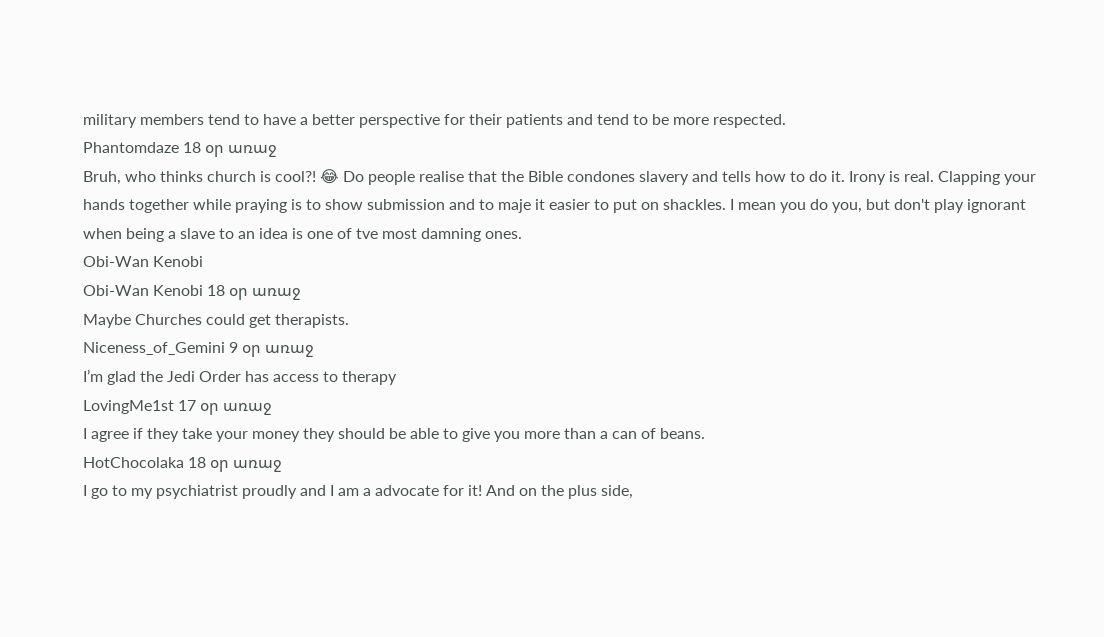military members tend to have a better perspective for their patients and tend to be more respected.
Phantomdaze 18 օր առաջ
Bruh, who thinks church is cool?! 😂 Do people realise that the Bible condones slavery and tells how to do it. Irony is real. Clapping your hands together while praying is to show submission and to maje it easier to put on shackles. I mean you do you, but don't play ignorant when being a slave to an idea is one of tve most damning ones.
Obi-Wan Kenobi
Obi-Wan Kenobi 18 օր առաջ
Maybe Churches could get therapists.
Niceness_of_Gemini 9 օր առաջ
I’m glad the Jedi Order has access to therapy
LovingMe1st 17 օր առաջ
I agree if they take your money they should be able to give you more than a can of beans.
HotChocolaka 18 օր առաջ
I go to my psychiatrist proudly and I am a advocate for it! And on the plus side,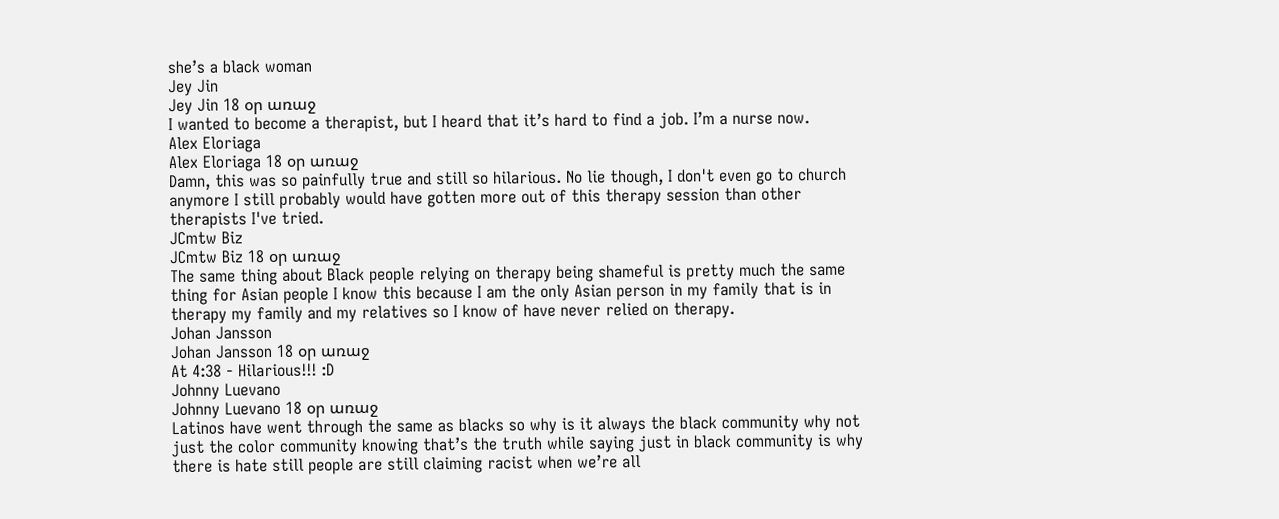she’s a black woman
Jey Jin
Jey Jin 18 օր առաջ
I wanted to become a therapist, but I heard that it’s hard to find a job. I’m a nurse now.
Alex Eloriaga
Alex Eloriaga 18 օր առաջ
Damn, this was so painfully true and still so hilarious. No lie though, I don't even go to church anymore I still probably would have gotten more out of this therapy session than other therapists I've tried.
JCmtw Biz
JCmtw Biz 18 օր առաջ
The same thing about Black people relying on therapy being shameful is pretty much the same thing for Asian people I know this because I am the only Asian person in my family that is in therapy my family and my relatives so I know of have never relied on therapy.
Johan Jansson
Johan Jansson 18 օր առաջ
At 4:38 - Hilarious!!! :D
Johnny Luevano
Johnny Luevano 18 օր առաջ
Latinos have went through the same as blacks so why is it always the black community why not just the color community knowing that’s the truth while saying just in black community is why there is hate still people are still claiming racist when we’re all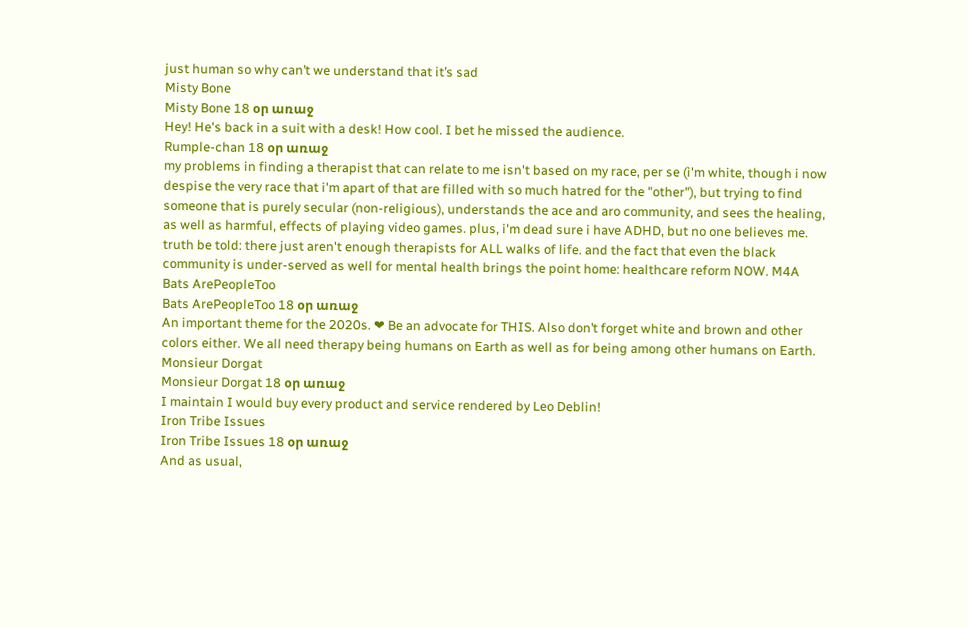just human so why can’t we understand that it’s sad
Misty Bone
Misty Bone 18 օր առաջ
Hey! He's back in a suit with a desk! How cool. I bet he missed the audience.
Rumple-chan 18 օր առաջ
my problems in finding a therapist that can relate to me isn't based on my race, per se (i'm white, though i now despise the very race that i'm apart of that are filled with so much hatred for the "other"), but trying to find someone that is purely secular (non-religious), understands the ace and aro community, and sees the healing, as well as harmful, effects of playing video games. plus, i'm dead sure i have ADHD, but no one believes me. truth be told: there just aren't enough therapists for ALL walks of life. and the fact that even the black community is under-served as well for mental health brings the point home: healthcare reform NOW. M4A
Bats ArePeopleToo
Bats ArePeopleToo 18 օր առաջ
An important theme for the 2020s. ❤ Be an advocate for THIS. Also don’t forget white and brown and other colors either. We all need therapy being humans on Earth as well as for being among other humans on Earth.
Monsieur Dorgat
Monsieur Dorgat 18 օր առաջ
I maintain I would buy every product and service rendered by Leo Deblin!
Iron Tribe Issues
Iron Tribe Issues 18 օր առաջ
And as usual,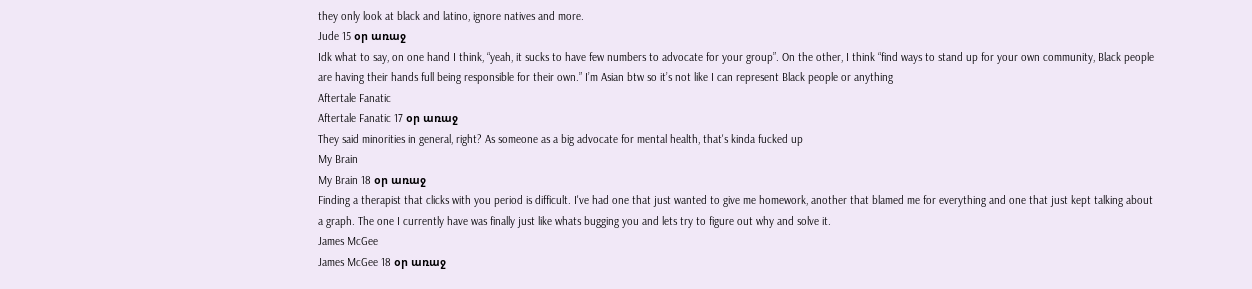they only look at black and latino, ignore natives and more.
Jude 15 օր առաջ
Idk what to say, on one hand I think, “yeah, it sucks to have few numbers to advocate for your group”. On the other, I think “find ways to stand up for your own community, Black people are having their hands full being responsible for their own.” I’m Asian btw so it’s not like I can represent Black people or anything
Aftertale Fanatic
Aftertale Fanatic 17 օր առաջ
They said minorities in general, right? As someone as a big advocate for mental health, that's kinda fucked up
My Brain
My Brain 18 օր առաջ
Finding a therapist that clicks with you period is difficult. I've had one that just wanted to give me homework, another that blamed me for everything and one that just kept talking about a graph. The one I currently have was finally just like whats bugging you and lets try to figure out why and solve it.
James McGee
James McGee 18 օր առաջ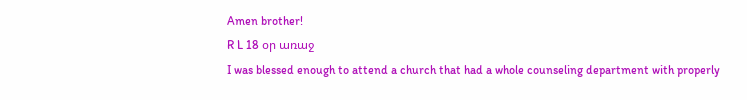Amen brother!
R L 18 օր առաջ
I was blessed enough to attend a church that had a whole counseling department with properly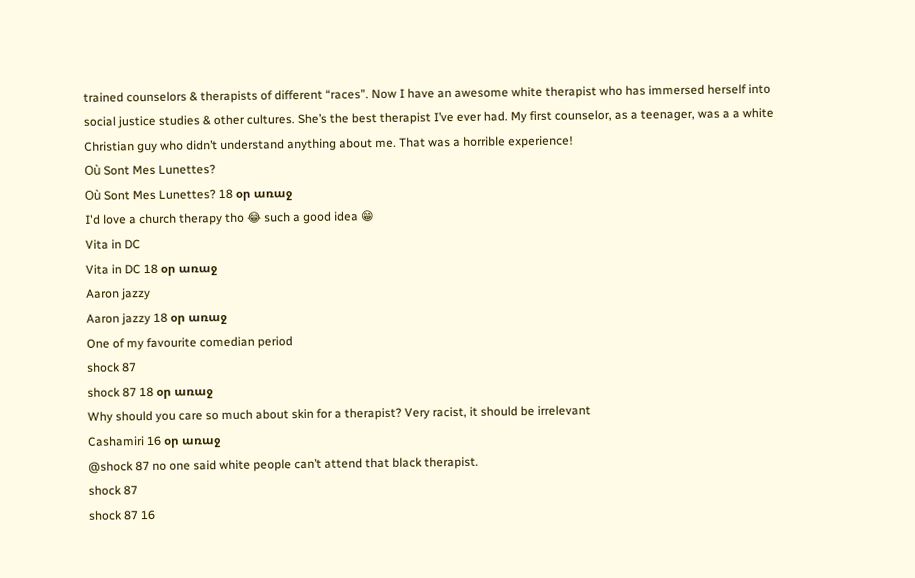trained counselors & therapists of different “races”. Now I have an awesome white therapist who has immersed herself into social justice studies & other cultures. She’s the best therapist I’ve ever had. My first counselor, as a teenager, was a a white Christian guy who didn’t understand anything about me. That was a horrible experience!
Où Sont Mes Lunettes?
Où Sont Mes Lunettes? 18 օր առաջ
I'd love a church therapy tho 😂 such a good idea 😁
Vita in DC
Vita in DC 18 օր առաջ
Aaron jazzy
Aaron jazzy 18 օր առաջ
One of my favourite comedian period
shock 87
shock 87 18 օր առաջ
Why should you care so much about skin for a therapist? Very racist, it should be irrelevant
Cashamiri 16 օր առաջ
@shock 87 no one said white people can’t attend that black therapist.
shock 87
shock 87 16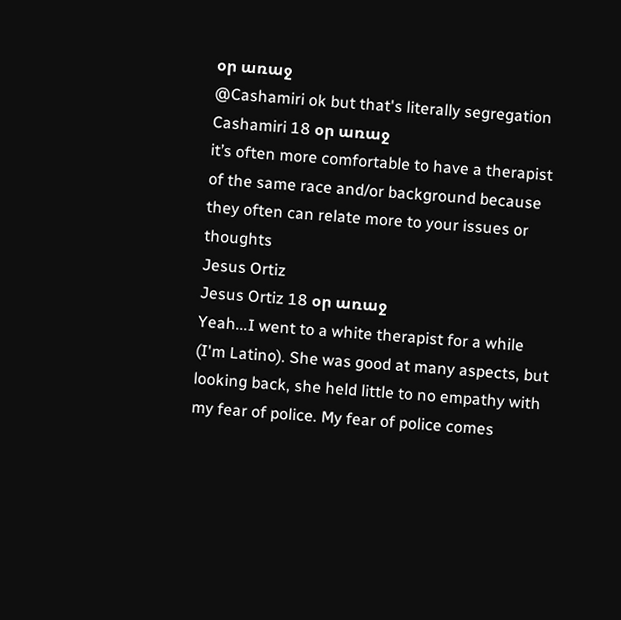օր առաջ
@Cashamiri ok but that's literally segregation
Cashamiri 18 օր առաջ
it’s often more comfortable to have a therapist of the same race and/or background because they often can relate more to your issues or thoughts
Jesus Ortiz
Jesus Ortiz 18 օր առաջ
Yeah...I went to a white therapist for a while (I'm Latino). She was good at many aspects, but looking back, she held little to no empathy with my fear of police. My fear of police comes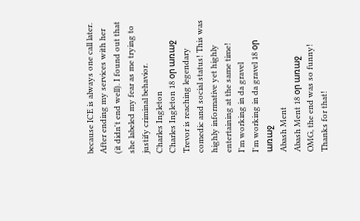because ICE is always one call later. After ending my services with her (it didn't end well). I found out that she labeled my fear as me trying to justify criminal behavior.
Charles Ingleton
Charles Ingleton 18 օր առաջ
Trevor is reaching legendary comedic and social status! This was highly informative yet highly entertaining at the same time!
I'm working in da gravel
I'm working in da gravel 18 օր առաջ
Abash Ment
Abash Ment 18 օր առաջ
OMG, the end was so funny! Thanks for that!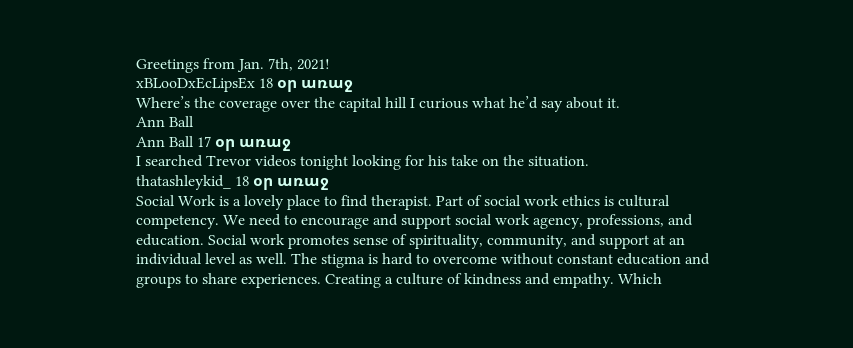Greetings from Jan. 7th, 2021!
xBLooDxEcLipsEx 18 օր առաջ
Where’s the coverage over the capital hill I curious what he’d say about it.
Ann Ball
Ann Ball 17 օր առաջ
I searched Trevor videos tonight looking for his take on the situation.
thatashleykid_ 18 օր առաջ
Social Work is a lovely place to find therapist. Part of social work ethics is cultural competency. We need to encourage and support social work agency, professions, and education. Social work promotes sense of spirituality, community, and support at an individual level as well. The stigma is hard to overcome without constant education and groups to share experiences. Creating a culture of kindness and empathy. Which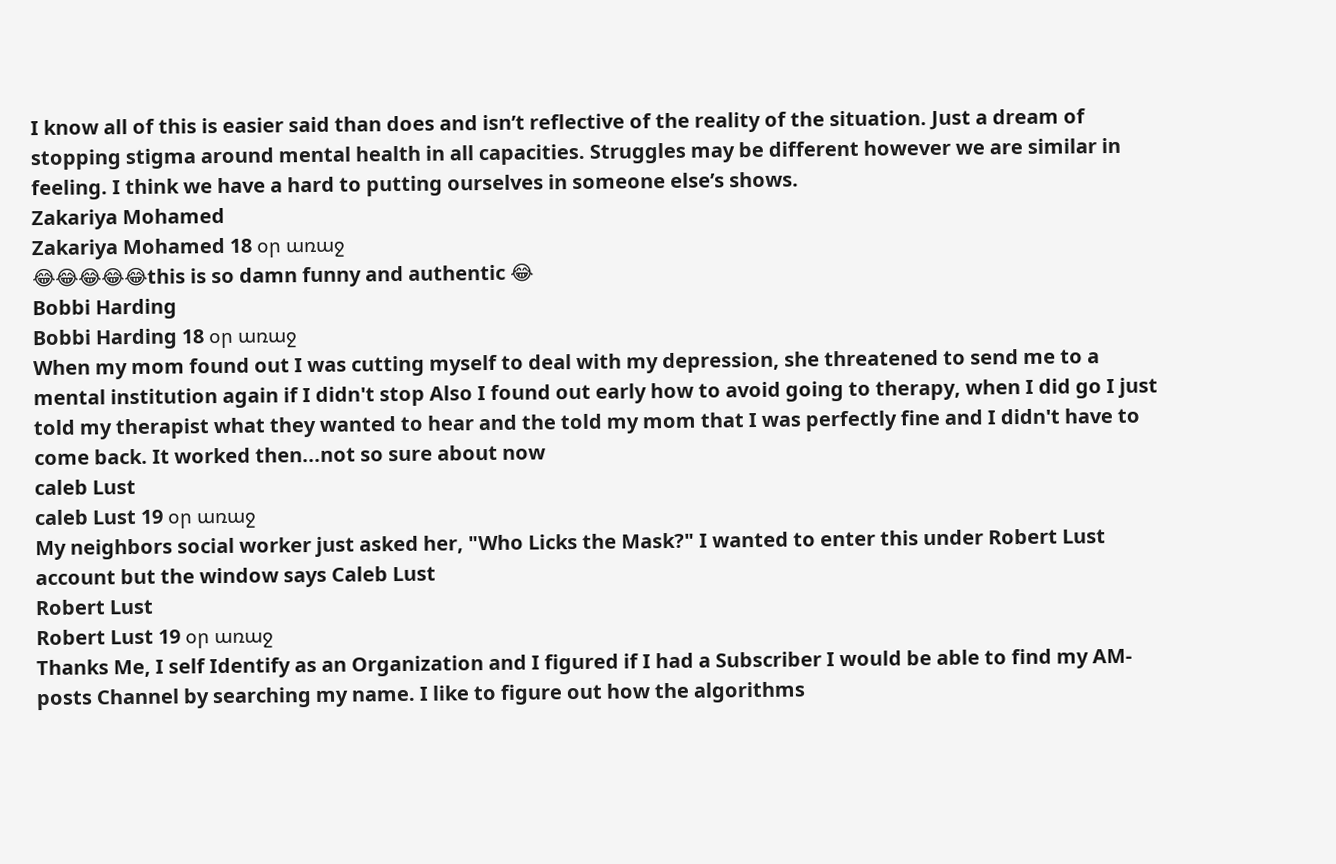I know all of this is easier said than does and isn’t reflective of the reality of the situation. Just a dream of stopping stigma around mental health in all capacities. Struggles may be different however we are similar in feeling. I think we have a hard to putting ourselves in someone else’s shows.
Zakariya Mohamed
Zakariya Mohamed 18 օր առաջ
😂😂😂😂😂this is so damn funny and authentic 😂
Bobbi Harding
Bobbi Harding 18 օր առաջ
When my mom found out I was cutting myself to deal with my depression, she threatened to send me to a mental institution again if I didn't stop Also I found out early how to avoid going to therapy, when I did go I just told my therapist what they wanted to hear and the told my mom that I was perfectly fine and I didn't have to come back. It worked then...not so sure about now
caleb Lust
caleb Lust 19 օր առաջ
My neighbors social worker just asked her, "Who Licks the Mask?" I wanted to enter this under Robert Lust account but the window says Caleb Lust
Robert Lust
Robert Lust 19 օր առաջ
Thanks Me, I self Identify as an Organization and I figured if I had a Subscriber I would be able to find my AM-posts Channel by searching my name. I like to figure out how the algorithms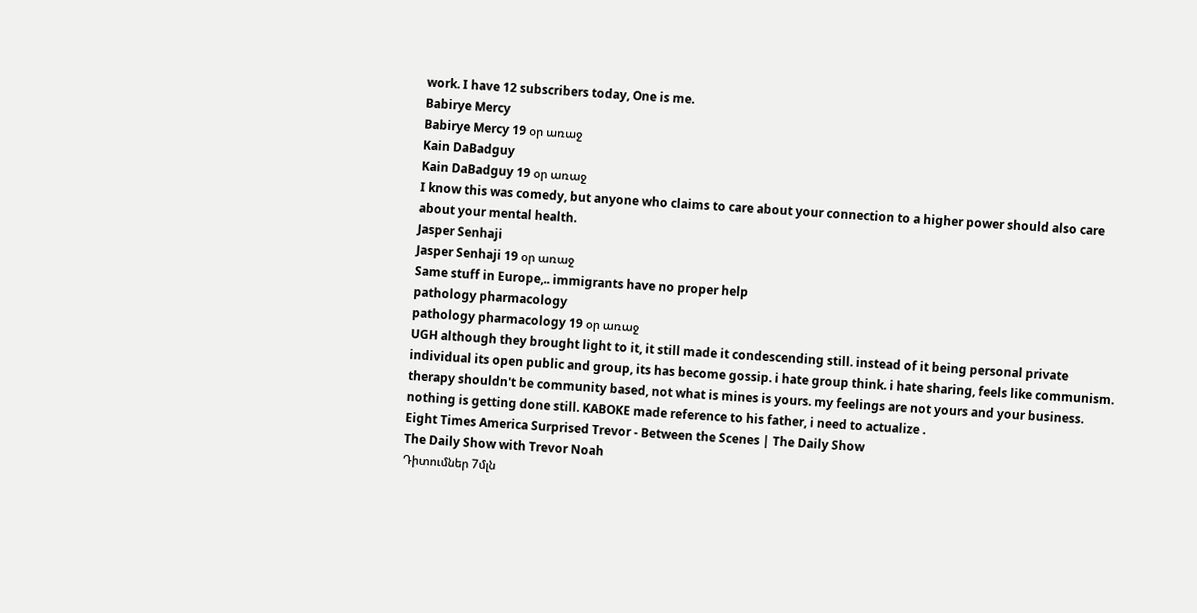work. I have 12 subscribers today, One is me.
Babirye Mercy
Babirye Mercy 19 օր առաջ
Kain DaBadguy
Kain DaBadguy 19 օր առաջ
I know this was comedy, but anyone who claims to care about your connection to a higher power should also care about your mental health.
Jasper Senhaji
Jasper Senhaji 19 օր առաջ
Same stuff in Europe,.. immigrants have no proper help
pathology pharmacology
pathology pharmacology 19 օր առաջ
UGH although they brought light to it, it still made it condescending still. instead of it being personal private individual its open public and group, its has become gossip. i hate group think. i hate sharing, feels like communism. therapy shouldn't be community based, not what is mines is yours. my feelings are not yours and your business. nothing is getting done still. KABOKE made reference to his father, i need to actualize .
Eight Times America Surprised Trevor - Between the Scenes | The Daily Show
The Daily Show with Trevor Noah
Դիտումներ 7մլն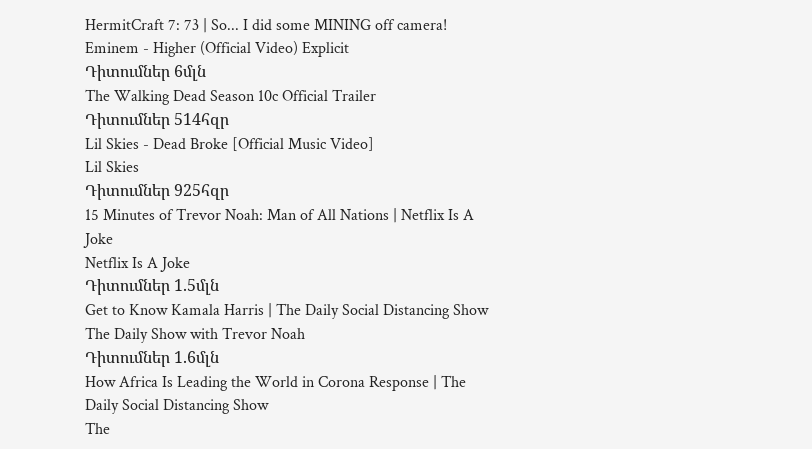HermitCraft 7: 73 | So... I did some MINING off camera!
Eminem - Higher (Official Video) Explicit
Դիտումներ 6մլն
The Walking Dead Season 10c Official Trailer
Դիտումներ 514հզր
Lil Skies - Dead Broke [Official Music Video]
Lil Skies
Դիտումներ 925հզր
15 Minutes of Trevor Noah: Man of All Nations | Netflix Is A Joke
Netflix Is A Joke
Դիտումներ 1.5մլն
Get to Know Kamala Harris | The Daily Social Distancing Show
The Daily Show with Trevor Noah
Դիտումներ 1.6մլն
How Africa Is Leading the World in Corona Response | The Daily Social Distancing Show
The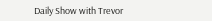Daily Show with Trevor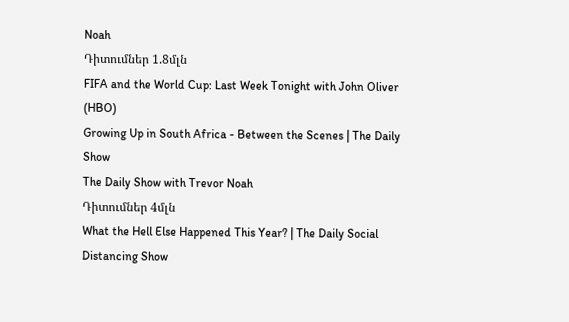Noah
Դիտումներ 1.8մլն
FIFA and the World Cup: Last Week Tonight with John Oliver (HBO)
Growing Up in South Africa - Between the Scenes | The Daily Show
The Daily Show with Trevor Noah
Դիտումներ 4մլն
What the Hell Else Happened This Year? | The Daily Social Distancing Show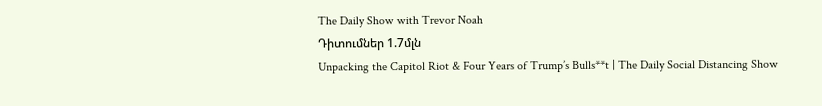The Daily Show with Trevor Noah
Դիտումներ 1.7մլն
Unpacking the Capitol Riot & Four Years of Trump’s Bulls**t | The Daily Social Distancing Show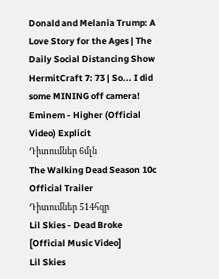Donald and Melania Trump: A Love Story for the Ages | The Daily Social Distancing Show
HermitCraft 7: 73 | So... I did some MINING off camera!
Eminem - Higher (Official Video) Explicit
Դիտումներ 6մլն
The Walking Dead Season 10c Official Trailer
Դիտումներ 514հզր
Lil Skies - Dead Broke [Official Music Video]
Lil Skies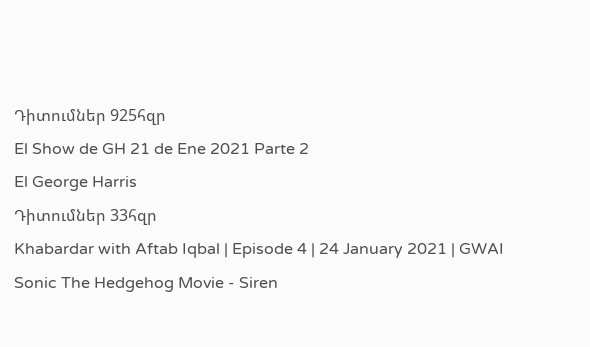Դիտումներ 925հզր
El Show de GH 21 de Ene 2021 Parte 2
El George Harris
Դիտումներ 33հզր
Khabardar with Aftab Iqbal | Episode 4 | 24 January 2021 | GWAI
Sonic The Hedgehog Movie - Siren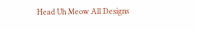Head Uh Meow All Designs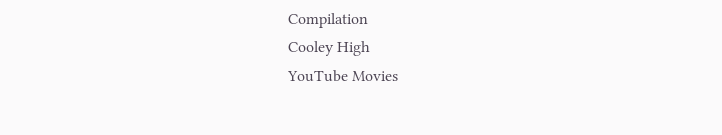Compilation
Cooley High
YouTube Movies